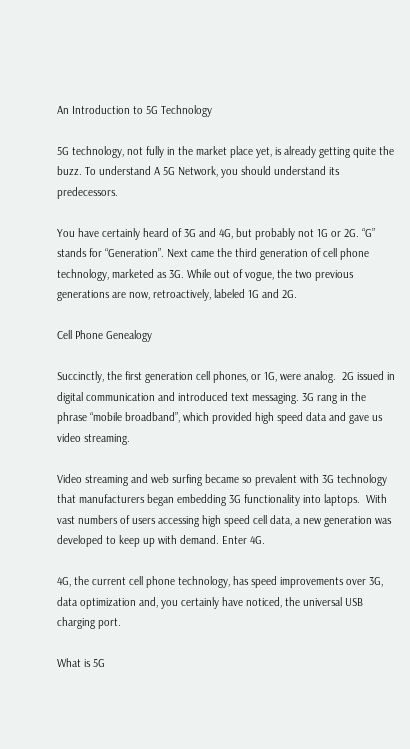An Introduction to 5G Technology

5G technology, not fully in the market place yet, is already getting quite the buzz. To understand A 5G Network, you should understand its predecessors.

You have certainly heard of 3G and 4G, but probably not 1G or 2G. “G” stands for “Generation”. Next came the third generation of cell phone technology, marketed as 3G. While out of vogue, the two previous generations are now, retroactively, labeled 1G and 2G.

Cell Phone Genealogy

Succinctly, the first generation cell phones, or 1G, were analog.  2G issued in digital communication and introduced text messaging. 3G rang in the phrase “mobile broadband”, which provided high speed data and gave us video streaming.

Video streaming and web surfing became so prevalent with 3G technology that manufacturers began embedding 3G functionality into laptops.  With vast numbers of users accessing high speed cell data, a new generation was developed to keep up with demand. Enter 4G.

4G, the current cell phone technology, has speed improvements over 3G, data optimization and, you certainly have noticed, the universal USB charging port.

What is 5G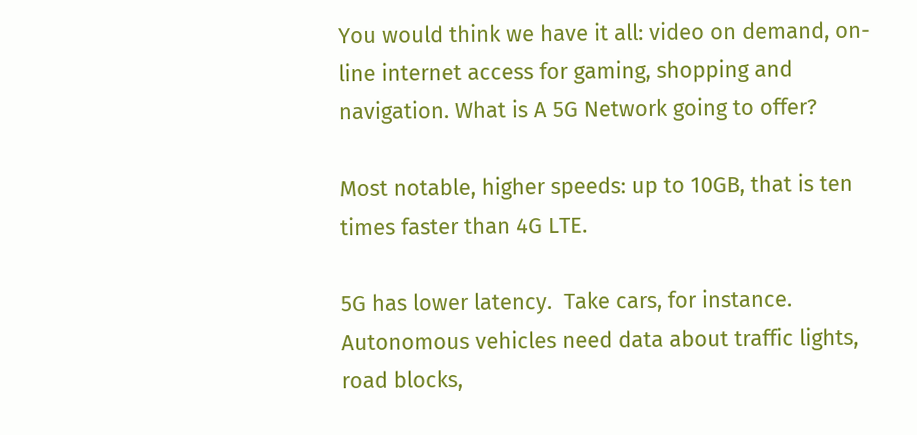You would think we have it all: video on demand, on-line internet access for gaming, shopping and navigation. What is A 5G Network going to offer?

Most notable, higher speeds: up to 10GB, that is ten times faster than 4G LTE.

5G has lower latency.  Take cars, for instance.  Autonomous vehicles need data about traffic lights, road blocks,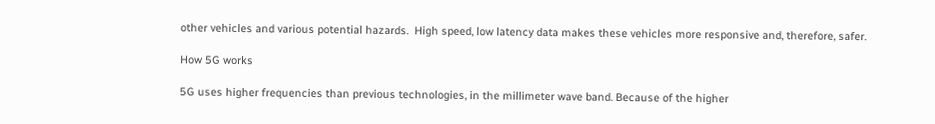other vehicles and various potential hazards.  High speed, low latency data makes these vehicles more responsive and, therefore, safer.

How 5G works

5G uses higher frequencies than previous technologies, in the millimeter wave band. Because of the higher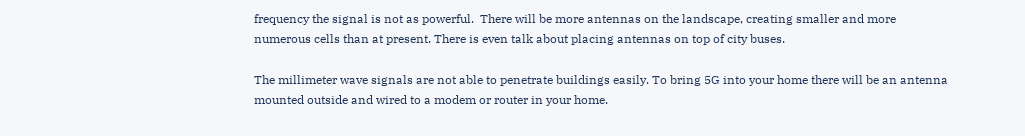frequency the signal is not as powerful.  There will be more antennas on the landscape, creating smaller and more numerous cells than at present. There is even talk about placing antennas on top of city buses.

The millimeter wave signals are not able to penetrate buildings easily. To bring 5G into your home there will be an antenna mounted outside and wired to a modem or router in your home.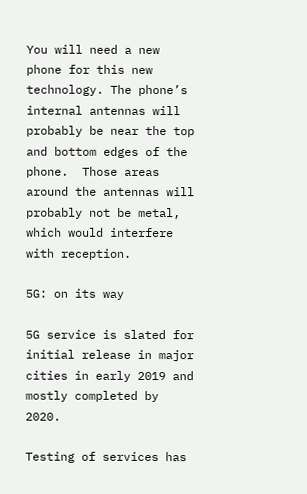You will need a new phone for this new technology. The phone’s internal antennas will probably be near the top and bottom edges of the phone.  Those areas around the antennas will probably not be metal, which would interfere with reception.

5G: on its way

5G service is slated for initial release in major cities in early 2019 and mostly completed by 2020.

Testing of services has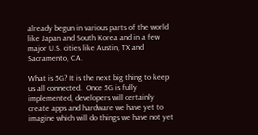already begun in various parts of the world like Japan and South Korea and in a few major U.S. cities like Austin, TX and Sacramento, CA.

What is 5G? It is the next big thing to keep us all connected.  Once 5G is fully implemented, developers will certainly create apps and hardware we have yet to imagine which will do things we have not yet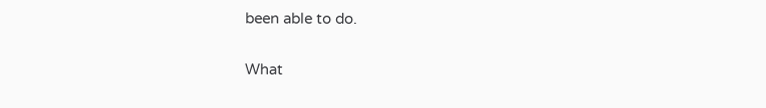been able to do.

What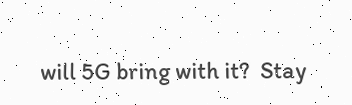will 5G bring with it?  Stay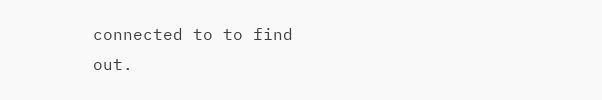connected to to find out.